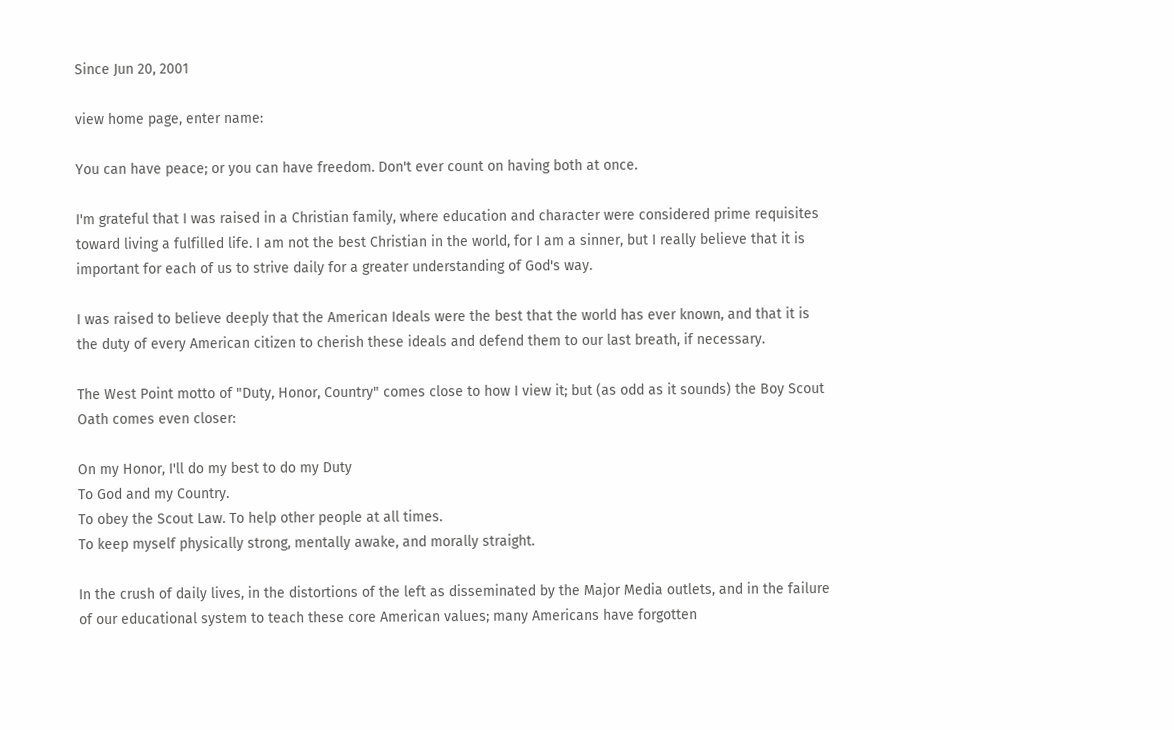Since Jun 20, 2001

view home page, enter name:

You can have peace; or you can have freedom. Don't ever count on having both at once.

I'm grateful that I was raised in a Christian family, where education and character were considered prime requisites toward living a fulfilled life. I am not the best Christian in the world, for I am a sinner, but I really believe that it is important for each of us to strive daily for a greater understanding of God's way.

I was raised to believe deeply that the American Ideals were the best that the world has ever known, and that it is the duty of every American citizen to cherish these ideals and defend them to our last breath, if necessary.

The West Point motto of "Duty, Honor, Country" comes close to how I view it; but (as odd as it sounds) the Boy Scout Oath comes even closer:

On my Honor, I'll do my best to do my Duty
To God and my Country.
To obey the Scout Law. To help other people at all times.
To keep myself physically strong, mentally awake, and morally straight.

In the crush of daily lives, in the distortions of the left as disseminated by the Major Media outlets, and in the failure of our educational system to teach these core American values; many Americans have forgotten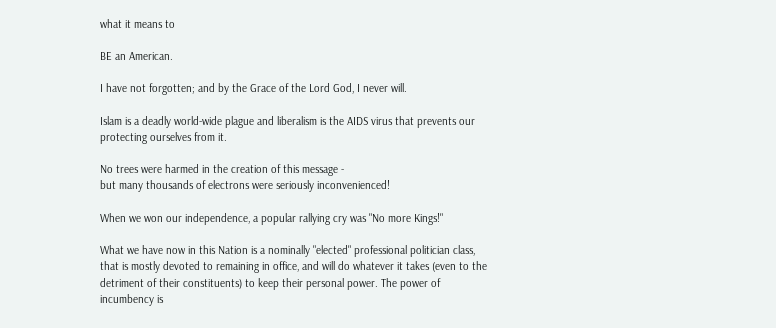what it means to

BE an American.

I have not forgotten; and by the Grace of the Lord God, I never will.

Islam is a deadly world-wide plague and liberalism is the AIDS virus that prevents our protecting ourselves from it.

No trees were harmed in the creation of this message -
but many thousands of electrons were seriously inconvenienced!

When we won our independence, a popular rallying cry was "No more Kings!"

What we have now in this Nation is a nominally "elected" professional politician class, that is mostly devoted to remaining in office, and will do whatever it takes (even to the detriment of their constituents) to keep their personal power. The power of incumbency is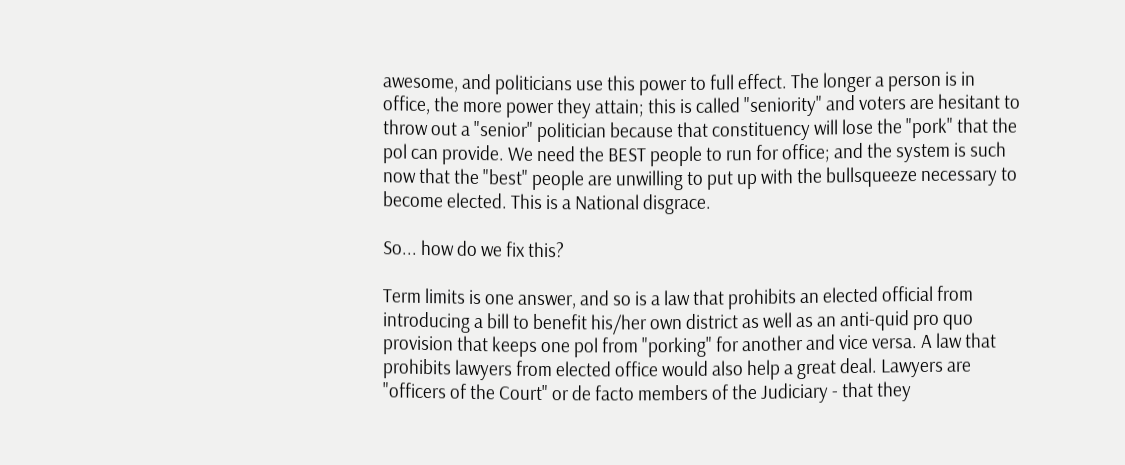awesome, and politicians use this power to full effect. The longer a person is in office, the more power they attain; this is called "seniority" and voters are hesitant to throw out a "senior" politician because that constituency will lose the "pork" that the pol can provide. We need the BEST people to run for office; and the system is such now that the "best" people are unwilling to put up with the bullsqueeze necessary to become elected. This is a National disgrace.

So... how do we fix this?

Term limits is one answer, and so is a law that prohibits an elected official from introducing a bill to benefit his/her own district as well as an anti-quid pro quo provision that keeps one pol from "porking" for another and vice versa. A law that prohibits lawyers from elected office would also help a great deal. Lawyers are "officers of the Court" or de facto members of the Judiciary - that they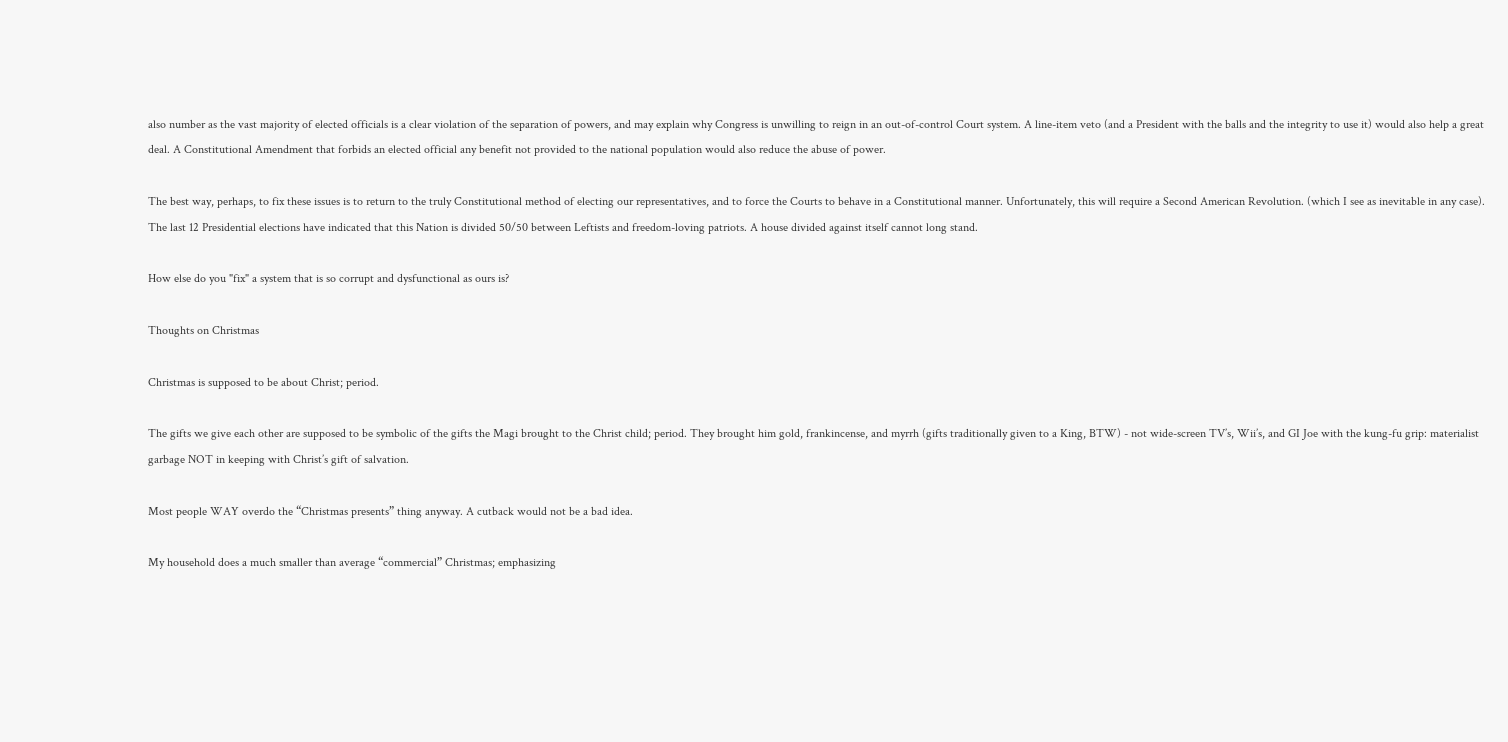also number as the vast majority of elected officials is a clear violation of the separation of powers, and may explain why Congress is unwilling to reign in an out-of-control Court system. A line-item veto (and a President with the balls and the integrity to use it) would also help a great deal. A Constitutional Amendment that forbids an elected official any benefit not provided to the national population would also reduce the abuse of power.

The best way, perhaps, to fix these issues is to return to the truly Constitutional method of electing our representatives, and to force the Courts to behave in a Constitutional manner. Unfortunately, this will require a Second American Revolution. (which I see as inevitable in any case). The last 12 Presidential elections have indicated that this Nation is divided 50/50 between Leftists and freedom-loving patriots. A house divided against itself cannot long stand.

How else do you "fix" a system that is so corrupt and dysfunctional as ours is?

Thoughts on Christmas

Christmas is supposed to be about Christ; period.

The gifts we give each other are supposed to be symbolic of the gifts the Magi brought to the Christ child; period. They brought him gold, frankincense, and myrrh (gifts traditionally given to a King, BTW) - not wide-screen TV’s, Wii’s, and GI Joe with the kung-fu grip: materialist garbage NOT in keeping with Christ’s gift of salvation.

Most people WAY overdo the “Christmas presents” thing anyway. A cutback would not be a bad idea.

My household does a much smaller than average “commercial” Christmas; emphasizing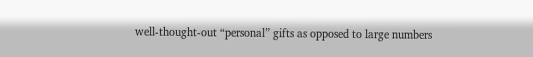well-thought-out “personal” gifts as opposed to large numbers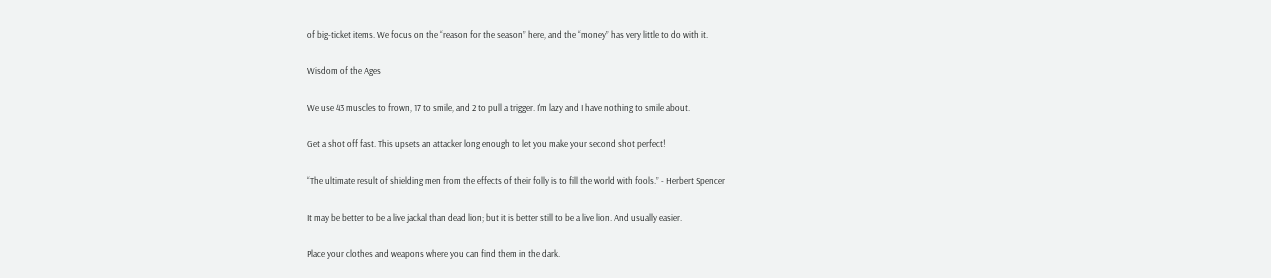of big-ticket items. We focus on the “reason for the season” here, and the “money” has very little to do with it.

Wisdom of the Ages

We use 43 muscles to frown, 17 to smile, and 2 to pull a trigger. I'm lazy and I have nothing to smile about.

Get a shot off fast. This upsets an attacker long enough to let you make your second shot perfect!

“The ultimate result of shielding men from the effects of their folly is to fill the world with fools.” - Herbert Spencer

It may be better to be a live jackal than dead lion; but it is better still to be a live lion. And usually easier.

Place your clothes and weapons where you can find them in the dark.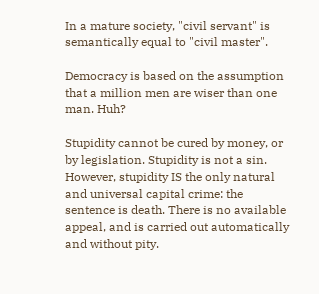In a mature society, "civil servant" is semantically equal to "civil master".

Democracy is based on the assumption that a million men are wiser than one man. Huh?

Stupidity cannot be cured by money, or by legislation. Stupidity is not a sin. However, stupidity IS the only natural and universal capital crime: the sentence is death. There is no available appeal, and is carried out automatically and without pity.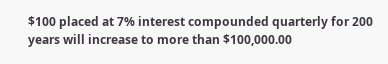$100 placed at 7% interest compounded quarterly for 200 years will increase to more than $100,000.00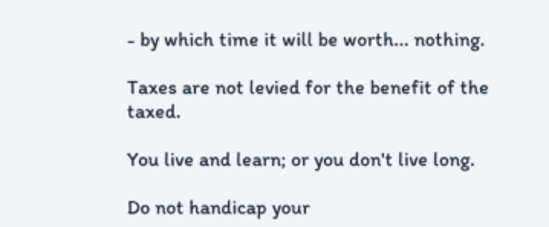- by which time it will be worth... nothing.

Taxes are not levied for the benefit of the taxed.

You live and learn; or you don't live long.

Do not handicap your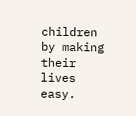children by making their lives easy.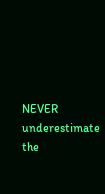NEVER underestimate the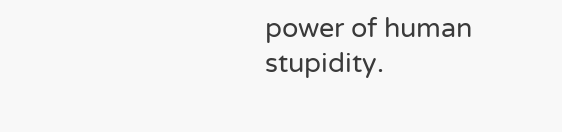power of human stupidity.